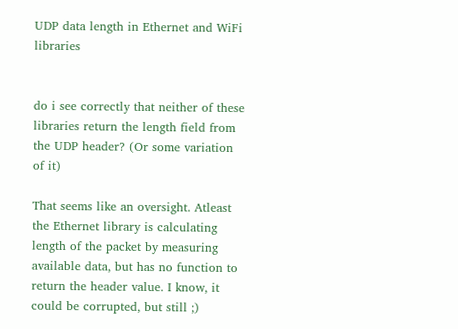UDP data length in Ethernet and WiFi libraries


do i see correctly that neither of these libraries return the length field from the UDP header? (Or some variation of it)

That seems like an oversight. Atleast the Ethernet library is calculating length of the packet by measuring available data, but has no function to return the header value. I know, it could be corrupted, but still ;)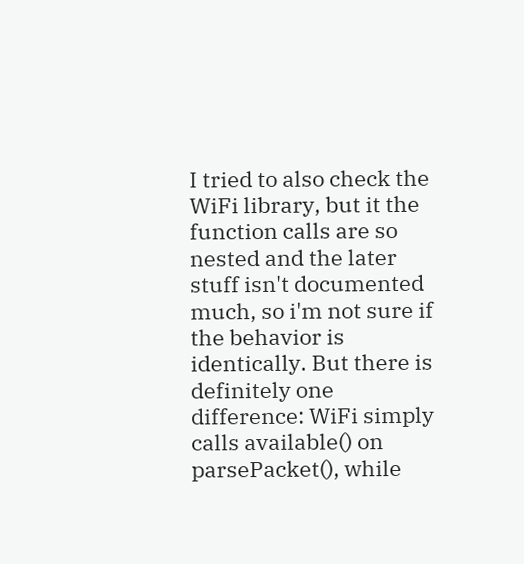I tried to also check the WiFi library, but it the function calls are so nested and the later stuff isn't documented much, so i'm not sure if the behavior is identically. But there is definitely one difference: WiFi simply calls available() on parsePacket(), while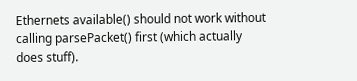Ethernets available() should not work without calling parsePacket() first (which actually does stuff).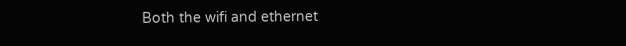Both the wifi and ethernet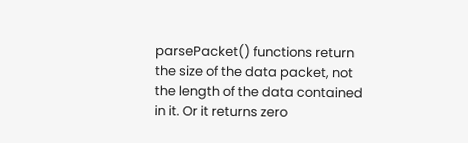parsePacket() functions return the size of the data packet, not the length of the data contained in it. Or it returns zero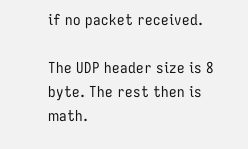if no packet received.

The UDP header size is 8 byte. The rest then is math.